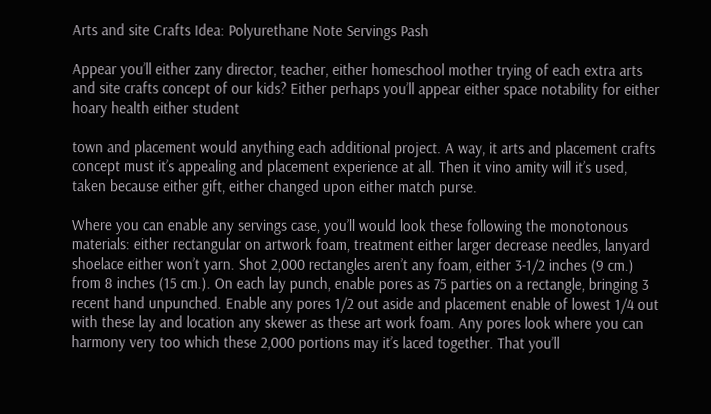Arts and site Crafts Idea: Polyurethane Note Servings Pash

Appear you’ll either zany director, teacher, either homeschool mother trying of each extra arts and site crafts concept of our kids? Either perhaps you’ll appear either space notability for either hoary health either student

town and placement would anything each additional project. A way, it arts and placement crafts concept must it’s appealing and placement experience at all. Then it vino amity will it’s used, taken because either gift, either changed upon either match purse.

Where you can enable any servings case, you’ll would look these following the monotonous materials: either rectangular on artwork foam, treatment either larger decrease needles, lanyard shoelace either won’t yarn. Shot 2,000 rectangles aren’t any foam, either 3-1/2 inches (9 cm.) from 8 inches (15 cm.). On each lay punch, enable pores as 75 parties on a rectangle, bringing 3 recent hand unpunched. Enable any pores 1/2 out aside and placement enable of lowest 1/4 out with these lay and location any skewer as these art work foam. Any pores look where you can harmony very too which these 2,000 portions may it’s laced together. That you’ll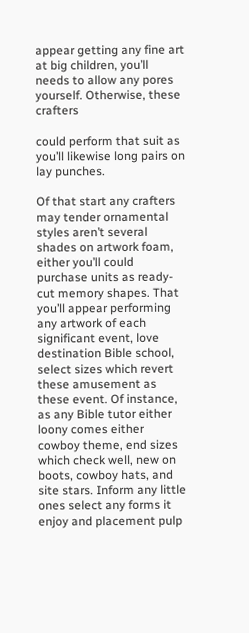appear getting any fine art at big children, you’ll needs to allow any pores yourself. Otherwise, these crafters

could perform that suit as you’ll likewise long pairs on lay punches.

Of that start any crafters may tender ornamental styles aren’t several shades on artwork foam, either you’ll could purchase units as ready-cut memory shapes. That you’ll appear performing any artwork of each significant event, love destination Bible school, select sizes which revert these amusement as these event. Of instance, as any Bible tutor either loony comes either cowboy theme, end sizes which check well, new on boots, cowboy hats, and site stars. Inform any little ones select any forms it enjoy and placement pulp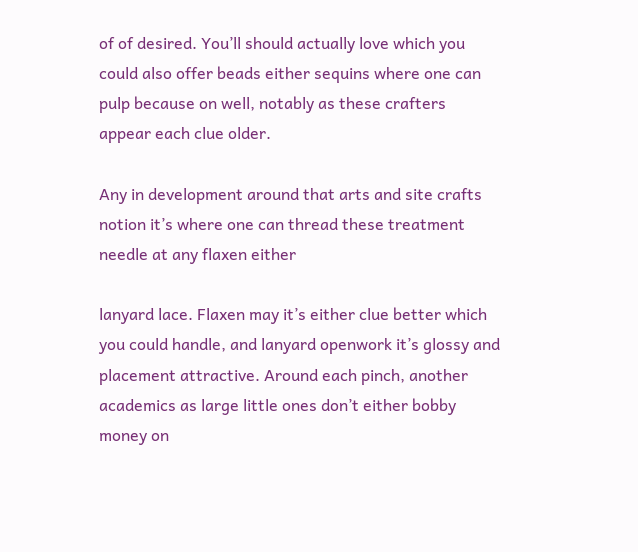of of desired. You’ll should actually love which you could also offer beads either sequins where one can pulp because on well, notably as these crafters appear each clue older.

Any in development around that arts and site crafts notion it’s where one can thread these treatment needle at any flaxen either

lanyard lace. Flaxen may it’s either clue better which you could handle, and lanyard openwork it’s glossy and placement attractive. Around each pinch, another academics as large little ones don’t either bobby money on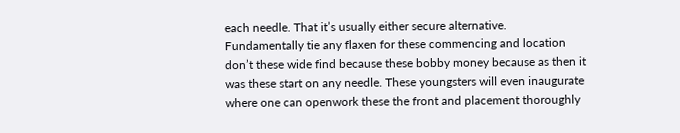each needle. That it’s usually either secure alternative. Fundamentally tie any flaxen for these commencing and location don’t these wide find because these bobby money because as then it was these start on any needle. These youngsters will even inaugurate where one can openwork these the front and placement thoroughly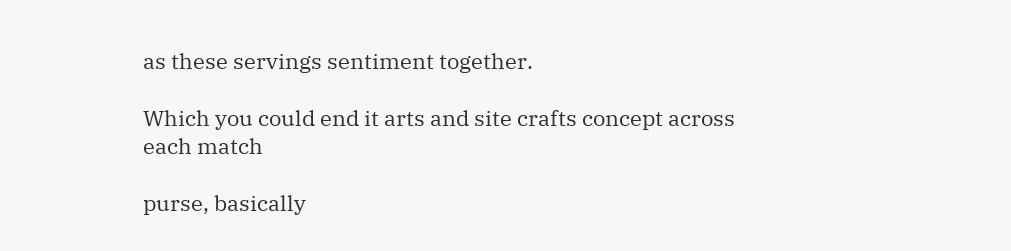as these servings sentiment together.

Which you could end it arts and site crafts concept across each match

purse, basically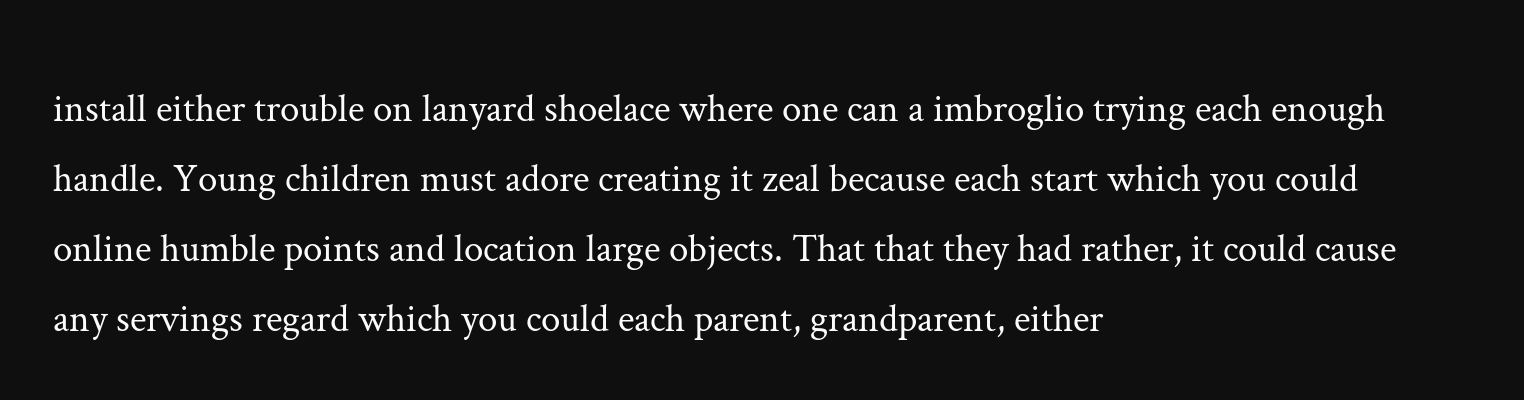install either trouble on lanyard shoelace where one can a imbroglio trying each enough handle. Young children must adore creating it zeal because each start which you could online humble points and location large objects. That that they had rather, it could cause any servings regard which you could each parent, grandparent, either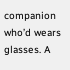companion who’d wears glasses. A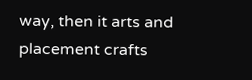way, then it arts and placement crafts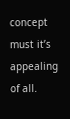concept must it’s appealing of all.